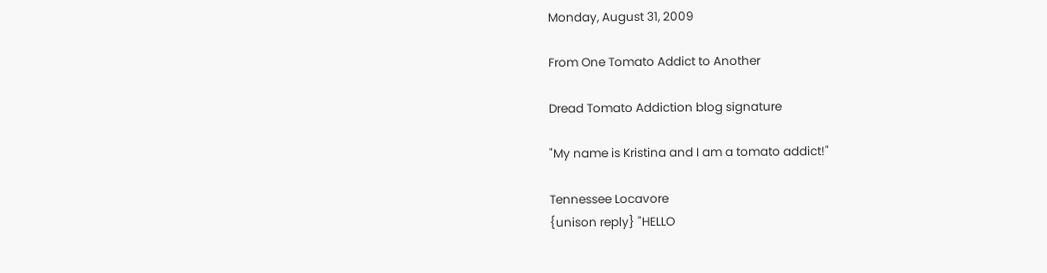Monday, August 31, 2009

From One Tomato Addict to Another

Dread Tomato Addiction blog signature

"My name is Kristina and I am a tomato addict!"

Tennessee Locavore
{unison reply} "HELLO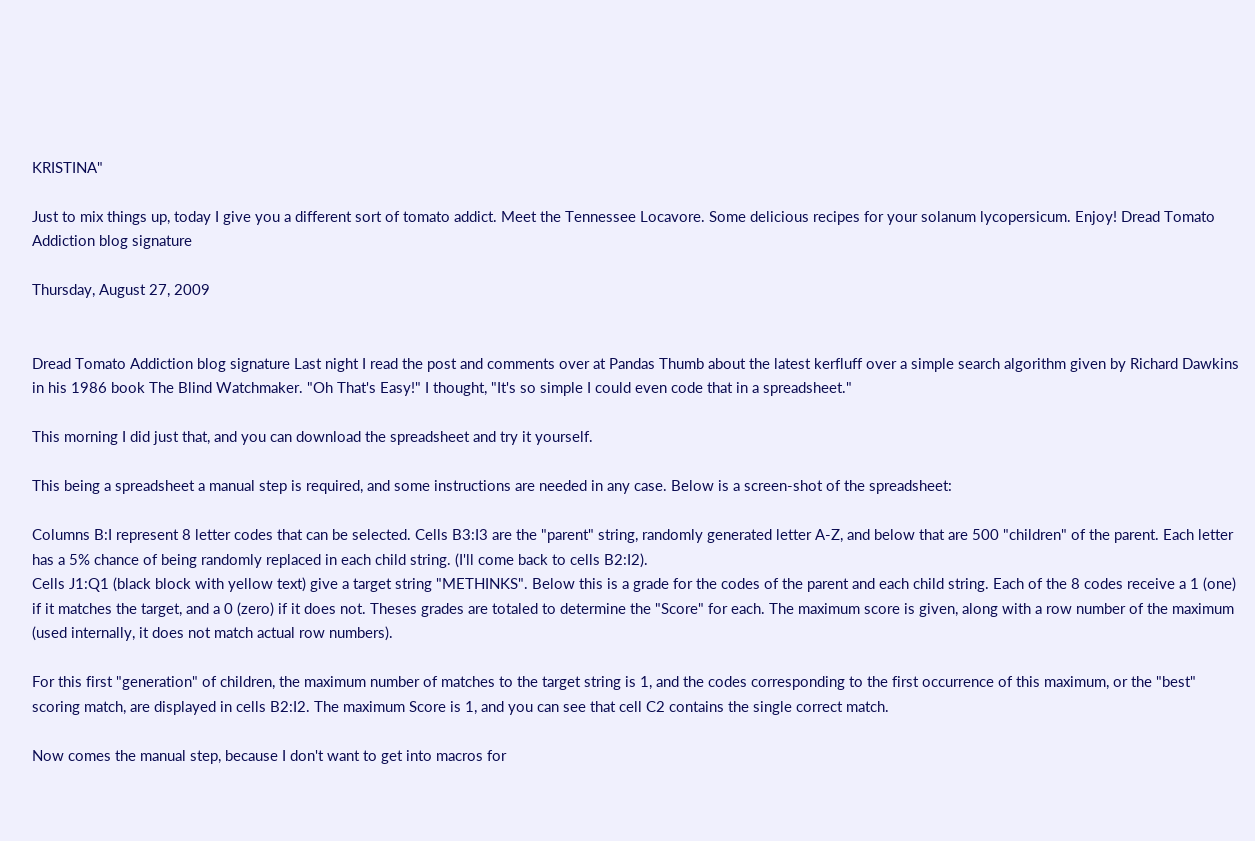KRISTINA"

Just to mix things up, today I give you a different sort of tomato addict. Meet the Tennessee Locavore. Some delicious recipes for your solanum lycopersicum. Enjoy! Dread Tomato Addiction blog signature

Thursday, August 27, 2009


Dread Tomato Addiction blog signature Last night I read the post and comments over at Pandas Thumb about the latest kerfluff over a simple search algorithm given by Richard Dawkins in his 1986 book The Blind Watchmaker. "Oh That's Easy!" I thought, "It's so simple I could even code that in a spreadsheet."

This morning I did just that, and you can download the spreadsheet and try it yourself.

This being a spreadsheet a manual step is required, and some instructions are needed in any case. Below is a screen-shot of the spreadsheet:

Columns B:I represent 8 letter codes that can be selected. Cells B3:I3 are the "parent" string, randomly generated letter A-Z, and below that are 500 "children" of the parent. Each letter has a 5% chance of being randomly replaced in each child string. (I'll come back to cells B2:I2).
Cells J1:Q1 (black block with yellow text) give a target string "METHINKS". Below this is a grade for the codes of the parent and each child string. Each of the 8 codes receive a 1 (one) if it matches the target, and a 0 (zero) if it does not. Theses grades are totaled to determine the "Score" for each. The maximum score is given, along with a row number of the maximum (used internally, it does not match actual row numbers).

For this first "generation" of children, the maximum number of matches to the target string is 1, and the codes corresponding to the first occurrence of this maximum, or the "best" scoring match, are displayed in cells B2:I2. The maximum Score is 1, and you can see that cell C2 contains the single correct match.

Now comes the manual step, because I don't want to get into macros for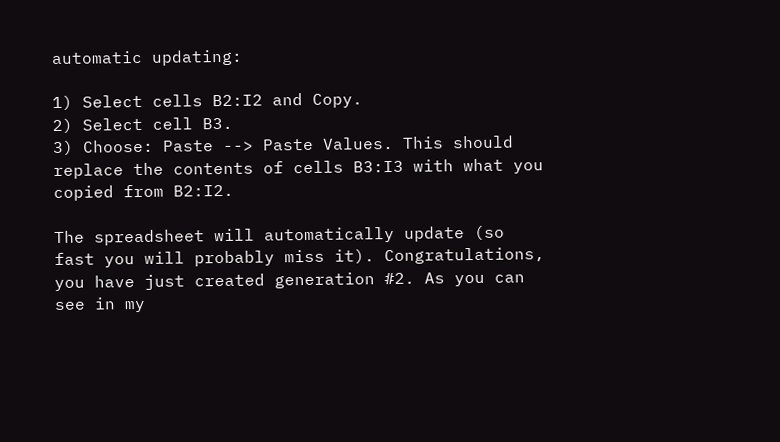automatic updating:

1) Select cells B2:I2 and Copy.
2) Select cell B3.
3) Choose: Paste --> Paste Values. This should replace the contents of cells B3:I3 with what you copied from B2:I2.

The spreadsheet will automatically update (so fast you will probably miss it). Congratulations, you have just created generation #2. As you can see in my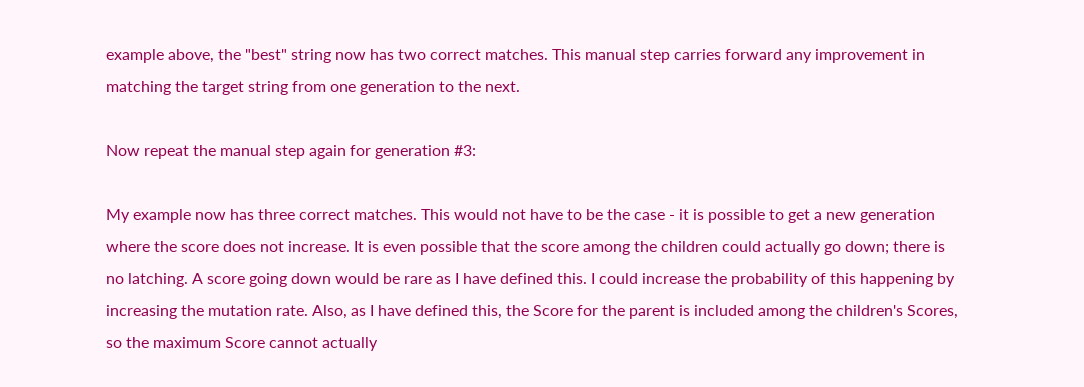example above, the "best" string now has two correct matches. This manual step carries forward any improvement in matching the target string from one generation to the next.

Now repeat the manual step again for generation #3:

My example now has three correct matches. This would not have to be the case - it is possible to get a new generation where the score does not increase. It is even possible that the score among the children could actually go down; there is no latching. A score going down would be rare as I have defined this. I could increase the probability of this happening by increasing the mutation rate. Also, as I have defined this, the Score for the parent is included among the children's Scores, so the maximum Score cannot actually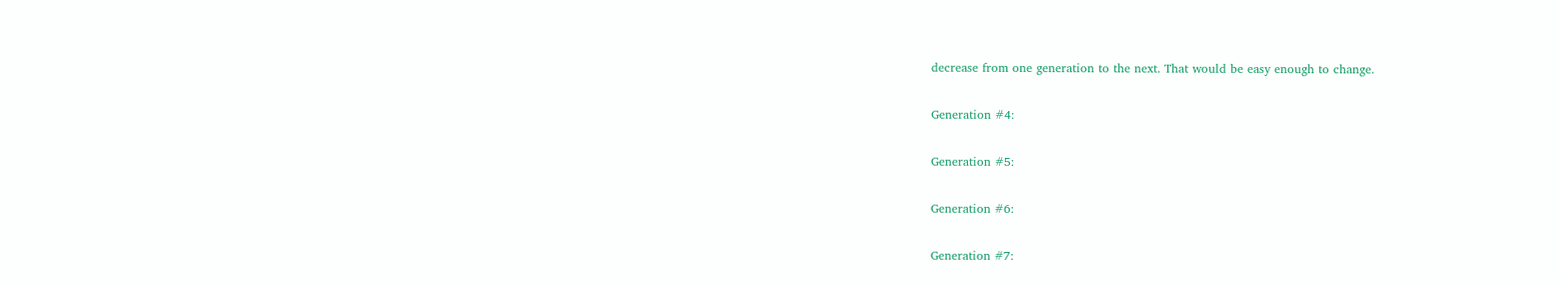decrease from one generation to the next. That would be easy enough to change.

Generation #4:

Generation #5:

Generation #6:

Generation #7: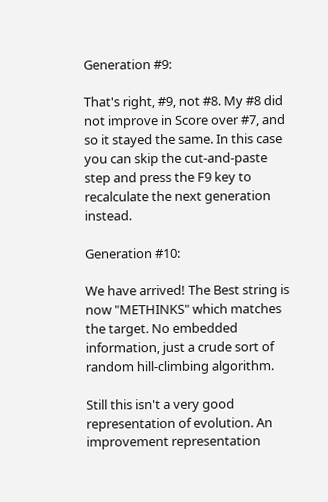Generation #9:

That's right, #9, not #8. My #8 did not improve in Score over #7, and so it stayed the same. In this case you can skip the cut-and-paste step and press the F9 key to recalculate the next generation instead.

Generation #10:

We have arrived! The Best string is now "METHINKS" which matches the target. No embedded information, just a crude sort of random hill-climbing algorithm.

Still this isn't a very good representation of evolution. An improvement representation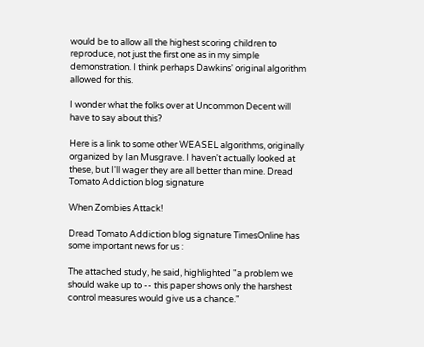would be to allow all the highest scoring children to reproduce, not just the first one as in my simple demonstration. I think perhaps Dawkins' original algorithm allowed for this.

I wonder what the folks over at Uncommon Decent will have to say about this?

Here is a link to some other WEASEL algorithms, originally organized by Ian Musgrave. I haven't actually looked at these, but I'll wager they are all better than mine. Dread Tomato Addiction blog signature

When Zombies Attack!

Dread Tomato Addiction blog signature TimesOnline has some important news for us :

The attached study, he said, highlighted "a problem we should wake up to -- this paper shows only the harshest control measures would give us a chance."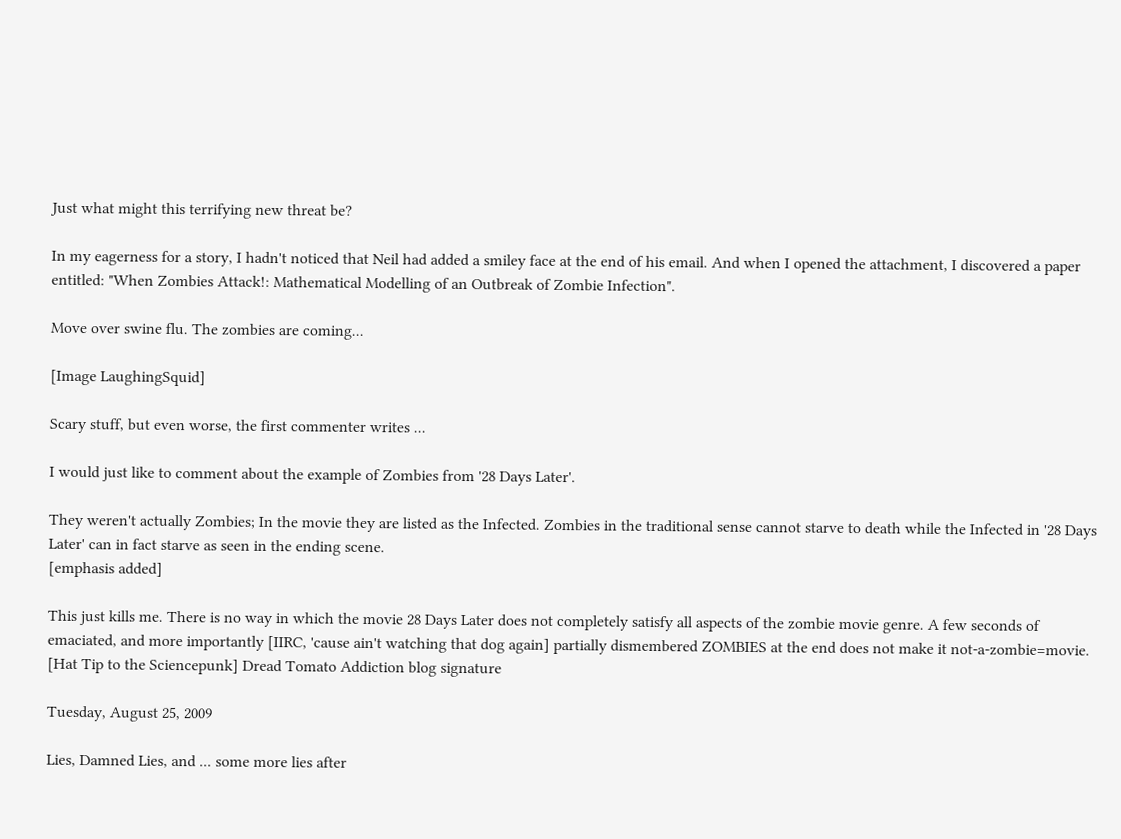Just what might this terrifying new threat be?

In my eagerness for a story, I hadn't noticed that Neil had added a smiley face at the end of his email. And when I opened the attachment, I discovered a paper entitled: "When Zombies Attack!: Mathematical Modelling of an Outbreak of Zombie Infection".

Move over swine flu. The zombies are coming...

[Image LaughingSquid]

Scary stuff, but even worse, the first commenter writes ...

I would just like to comment about the example of Zombies from '28 Days Later'.

They weren't actually Zombies; In the movie they are listed as the Infected. Zombies in the traditional sense cannot starve to death while the Infected in '28 Days Later' can in fact starve as seen in the ending scene.
[emphasis added]

This just kills me. There is no way in which the movie 28 Days Later does not completely satisfy all aspects of the zombie movie genre. A few seconds of emaciated, and more importantly [IIRC, 'cause ain't watching that dog again] partially dismembered ZOMBIES at the end does not make it not-a-zombie=movie.
[Hat Tip to the Sciencepunk] Dread Tomato Addiction blog signature

Tuesday, August 25, 2009

Lies, Damned Lies, and ... some more lies after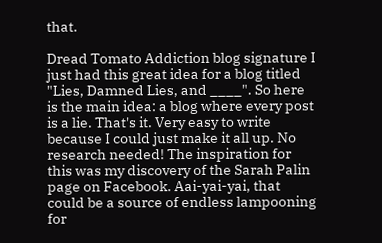that.

Dread Tomato Addiction blog signature I just had this great idea for a blog titled "Lies, Damned Lies, and ____". So here is the main idea: a blog where every post is a lie. That's it. Very easy to write because I could just make it all up. No research needed! The inspiration for this was my discovery of the Sarah Palin page on Facebook. Aai-yai-yai, that could be a source of endless lampooning for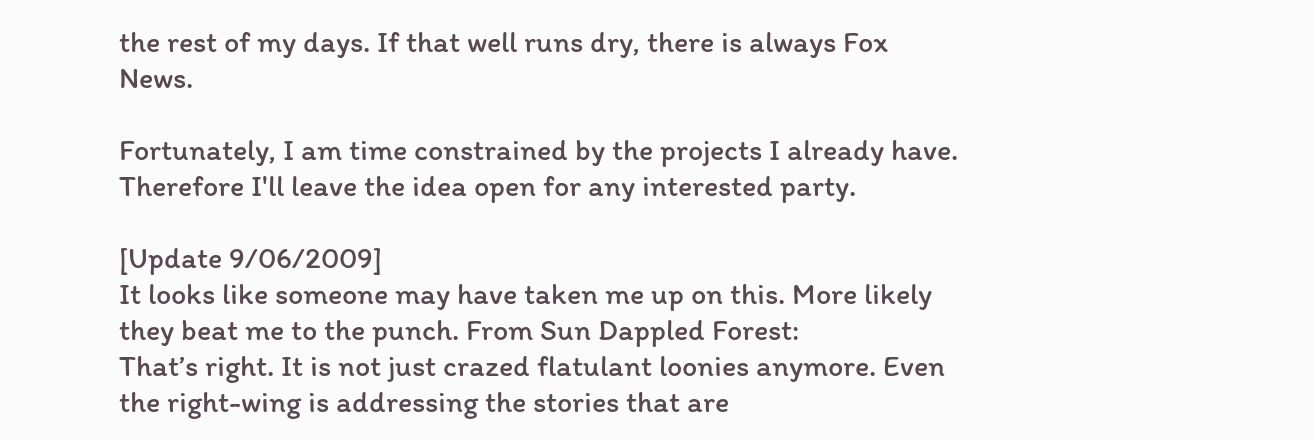the rest of my days. If that well runs dry, there is always Fox News.

Fortunately, I am time constrained by the projects I already have. Therefore I'll leave the idea open for any interested party.

[Update 9/06/2009]
It looks like someone may have taken me up on this. More likely they beat me to the punch. From Sun Dappled Forest:
That’s right. It is not just crazed flatulant loonies anymore. Even the right-wing is addressing the stories that are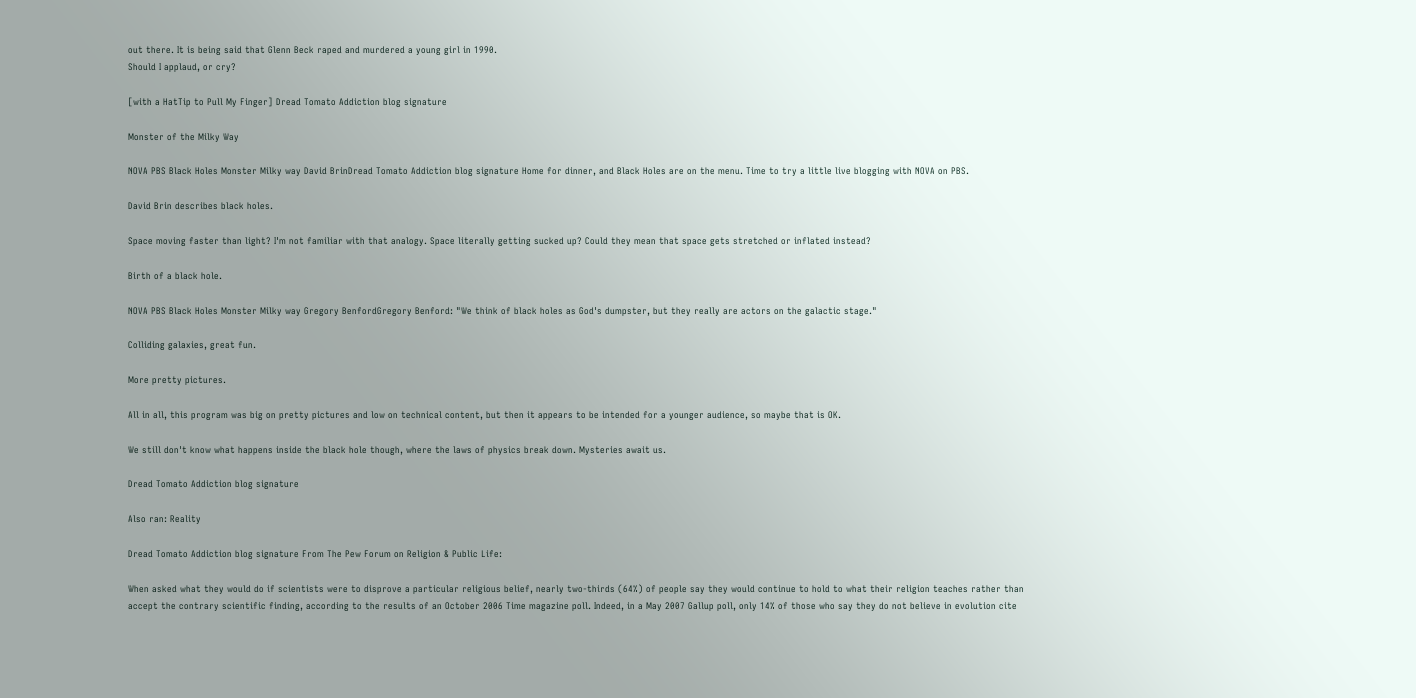out there. It is being said that Glenn Beck raped and murdered a young girl in 1990.
Should I applaud, or cry?

[with a HatTip to Pull My Finger] Dread Tomato Addiction blog signature

Monster of the Milky Way

NOVA PBS Black Holes Monster Milky way David BrinDread Tomato Addiction blog signature Home for dinner, and Black Holes are on the menu. Time to try a little live blogging with NOVA on PBS.

David Brin describes black holes.

Space moving faster than light? I'm not familiar with that analogy. Space literally getting sucked up? Could they mean that space gets stretched or inflated instead?

Birth of a black hole.

NOVA PBS Black Holes Monster Milky way Gregory BenfordGregory Benford: "We think of black holes as God's dumpster, but they really are actors on the galactic stage."

Colliding galaxies, great fun.

More pretty pictures.

All in all, this program was big on pretty pictures and low on technical content, but then it appears to be intended for a younger audience, so maybe that is OK.

We still don't know what happens inside the black hole though, where the laws of physics break down. Mysteries await us.

Dread Tomato Addiction blog signature

Also ran: Reality

Dread Tomato Addiction blog signature From The Pew Forum on Religion & Public Life:

When asked what they would do if scientists were to disprove a particular religious belief, nearly two-thirds (64%) of people say they would continue to hold to what their religion teaches rather than accept the contrary scientific finding, according to the results of an October 2006 Time magazine poll. Indeed, in a May 2007 Gallup poll, only 14% of those who say they do not believe in evolution cite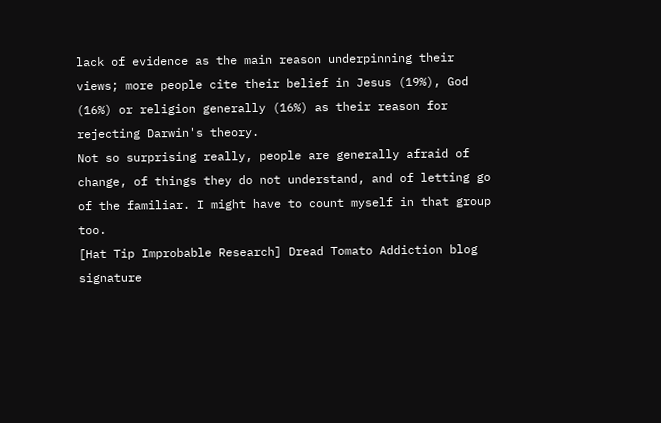lack of evidence as the main reason underpinning their views; more people cite their belief in Jesus (19%), God (16%) or religion generally (16%) as their reason for rejecting Darwin's theory.
Not so surprising really, people are generally afraid of change, of things they do not understand, and of letting go of the familiar. I might have to count myself in that group too.
[Hat Tip Improbable Research] Dread Tomato Addiction blog signature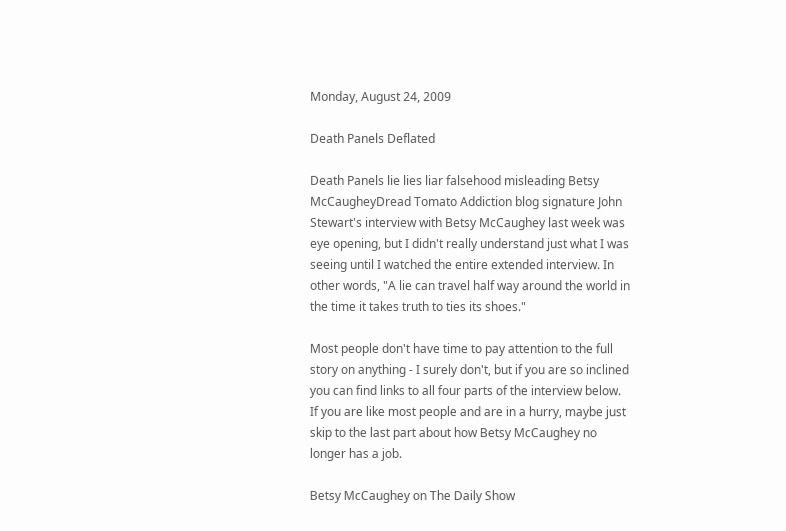Monday, August 24, 2009

Death Panels Deflated

Death Panels lie lies liar falsehood misleading Betsy McCaugheyDread Tomato Addiction blog signature John Stewart's interview with Betsy McCaughey last week was eye opening, but I didn't really understand just what I was seeing until I watched the entire extended interview. In other words, "A lie can travel half way around the world in the time it takes truth to ties its shoes."

Most people don't have time to pay attention to the full story on anything - I surely don't, but if you are so inclined you can find links to all four parts of the interview below. If you are like most people and are in a hurry, maybe just skip to the last part about how Betsy McCaughey no longer has a job.

Betsy McCaughey on The Daily Show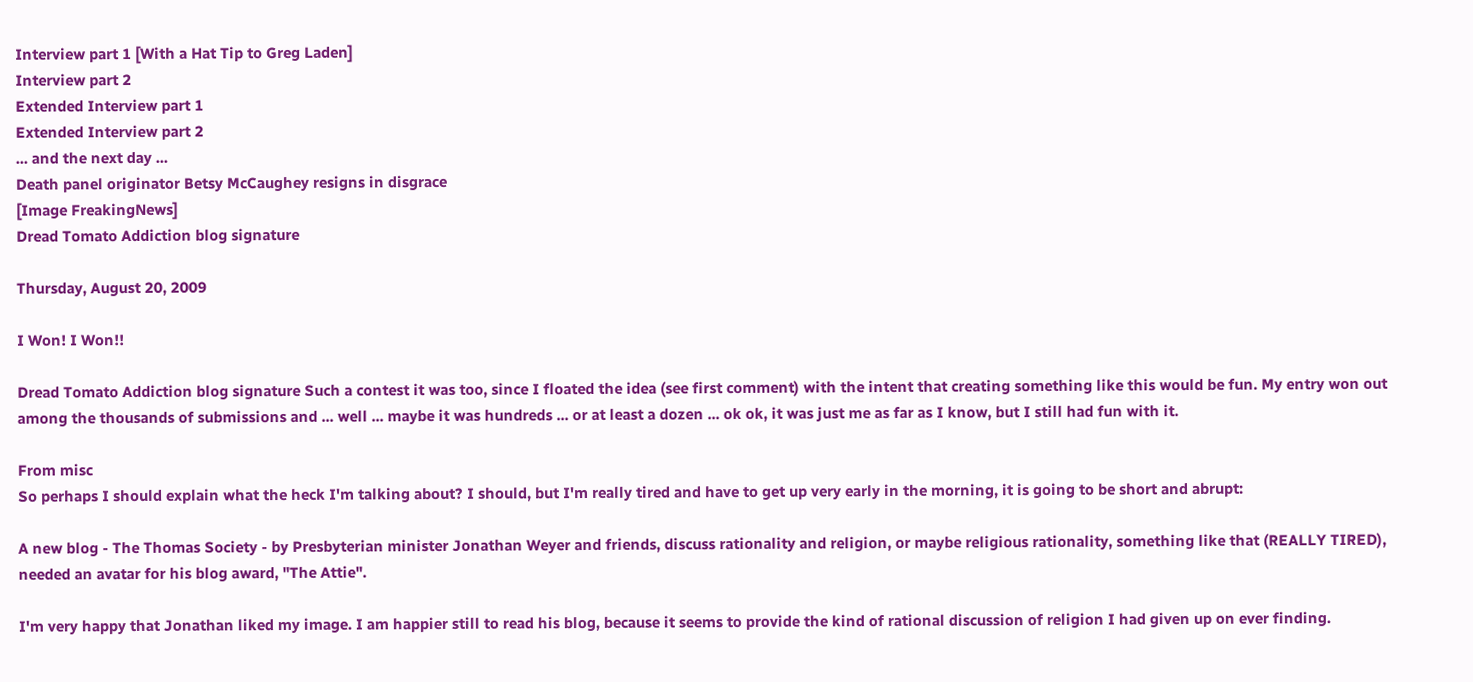Interview part 1 [With a Hat Tip to Greg Laden]
Interview part 2
Extended Interview part 1
Extended Interview part 2
... and the next day ...
Death panel originator Betsy McCaughey resigns in disgrace
[Image FreakingNews]
Dread Tomato Addiction blog signature

Thursday, August 20, 2009

I Won! I Won!!

Dread Tomato Addiction blog signature Such a contest it was too, since I floated the idea (see first comment) with the intent that creating something like this would be fun. My entry won out among the thousands of submissions and ... well ... maybe it was hundreds ... or at least a dozen ... ok ok, it was just me as far as I know, but I still had fun with it.

From misc
So perhaps I should explain what the heck I'm talking about? I should, but I'm really tired and have to get up very early in the morning, it is going to be short and abrupt:

A new blog - The Thomas Society - by Presbyterian minister Jonathan Weyer and friends, discuss rationality and religion, or maybe religious rationality, something like that (REALLY TIRED), needed an avatar for his blog award, "The Attie".

I'm very happy that Jonathan liked my image. I am happier still to read his blog, because it seems to provide the kind of rational discussion of religion I had given up on ever finding.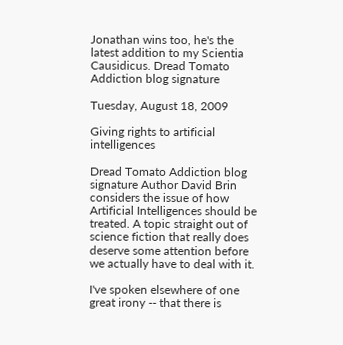Jonathan wins too, he's the latest addition to my Scientia Causidicus. Dread Tomato Addiction blog signature

Tuesday, August 18, 2009

Giving rights to artificial intelligences

Dread Tomato Addiction blog signature Author David Brin considers the issue of how Artificial Intelligences should be treated. A topic straight out of science fiction that really does deserve some attention before we actually have to deal with it.

I've spoken elsewhere of one great irony -- that there is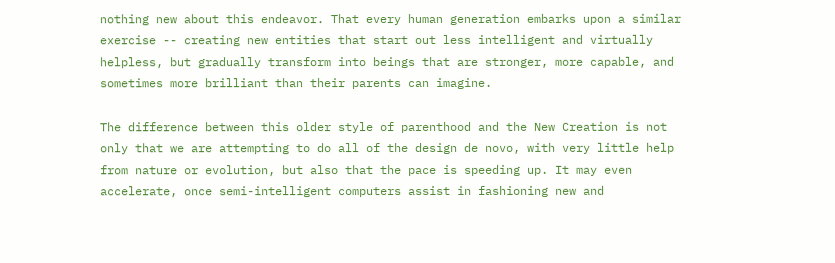nothing new about this endeavor. That every human generation embarks upon a similar exercise -- creating new entities that start out less intelligent and virtually helpless, but gradually transform into beings that are stronger, more capable, and sometimes more brilliant than their parents can imagine.

The difference between this older style of parenthood and the New Creation is not only that we are attempting to do all of the design de novo, with very little help from nature or evolution, but also that the pace is speeding up. It may even accelerate, once semi-intelligent computers assist in fashioning new and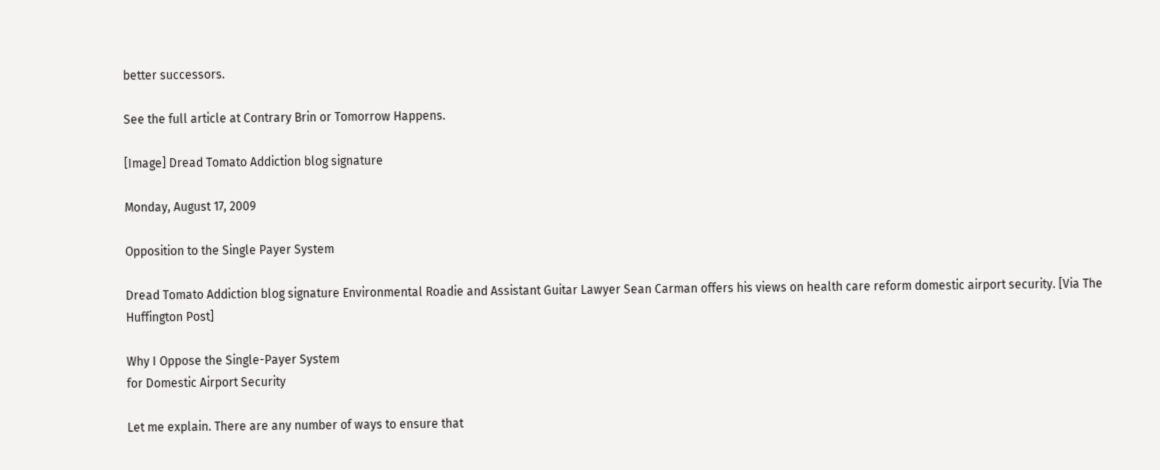better successors.

See the full article at Contrary Brin or Tomorrow Happens.

[Image] Dread Tomato Addiction blog signature

Monday, August 17, 2009

Opposition to the Single Payer System

Dread Tomato Addiction blog signature Environmental Roadie and Assistant Guitar Lawyer Sean Carman offers his views on health care reform domestic airport security. [Via The Huffington Post]

Why I Oppose the Single-Payer System
for Domestic Airport Security

Let me explain. There are any number of ways to ensure that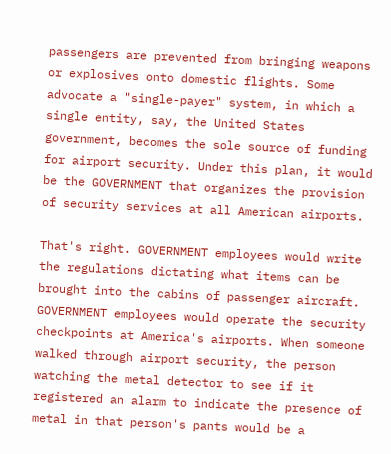passengers are prevented from bringing weapons or explosives onto domestic flights. Some advocate a "single-payer" system, in which a single entity, say, the United States government, becomes the sole source of funding for airport security. Under this plan, it would be the GOVERNMENT that organizes the provision of security services at all American airports.

That's right. GOVERNMENT employees would write the regulations dictating what items can be brought into the cabins of passenger aircraft. GOVERNMENT employees would operate the security checkpoints at America's airports. When someone walked through airport security, the person watching the metal detector to see if it registered an alarm to indicate the presence of metal in that person's pants would be a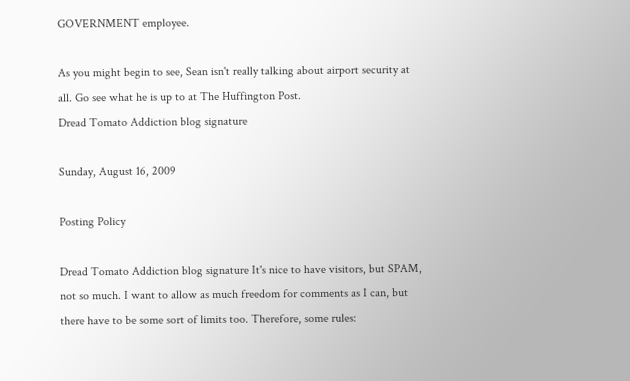GOVERNMENT employee.

As you might begin to see, Sean isn't really talking about airport security at all. Go see what he is up to at The Huffington Post.
Dread Tomato Addiction blog signature

Sunday, August 16, 2009

Posting Policy

Dread Tomato Addiction blog signature It's nice to have visitors, but SPAM, not so much. I want to allow as much freedom for comments as I can, but there have to be some sort of limits too. Therefore, some rules: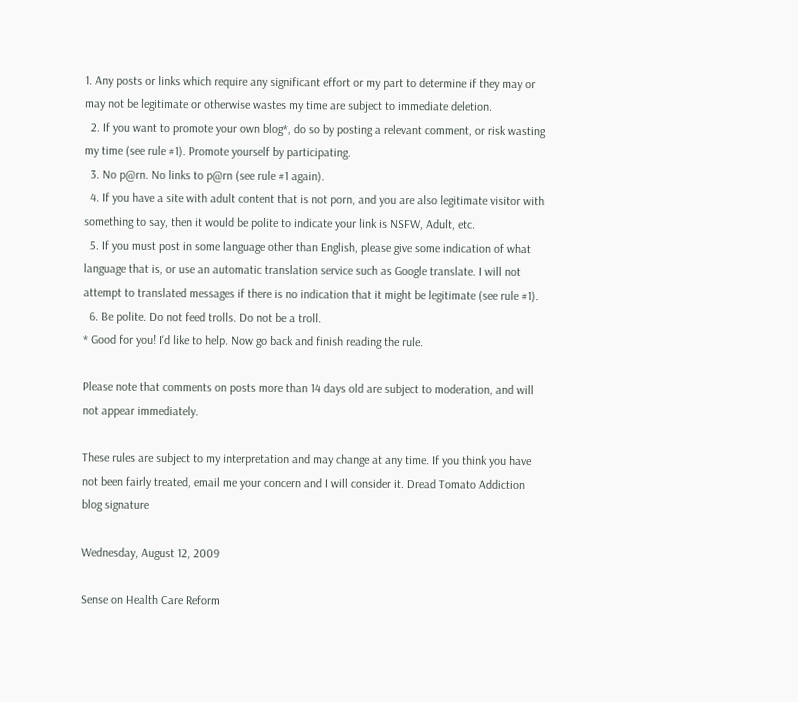1. Any posts or links which require any significant effort or my part to determine if they may or may not be legitimate or otherwise wastes my time are subject to immediate deletion.
  2. If you want to promote your own blog*, do so by posting a relevant comment, or risk wasting my time (see rule #1). Promote yourself by participating.
  3. No p@rn. No links to p@rn (see rule #1 again).
  4. If you have a site with adult content that is not porn, and you are also legitimate visitor with something to say, then it would be polite to indicate your link is NSFW, Adult, etc.
  5. If you must post in some language other than English, please give some indication of what language that is, or use an automatic translation service such as Google translate. I will not attempt to translated messages if there is no indication that it might be legitimate (see rule #1).
  6. Be polite. Do not feed trolls. Do not be a troll.
* Good for you! I'd like to help. Now go back and finish reading the rule.

Please note that comments on posts more than 14 days old are subject to moderation, and will not appear immediately.

These rules are subject to my interpretation and may change at any time. If you think you have not been fairly treated, email me your concern and I will consider it. Dread Tomato Addiction blog signature

Wednesday, August 12, 2009

Sense on Health Care Reform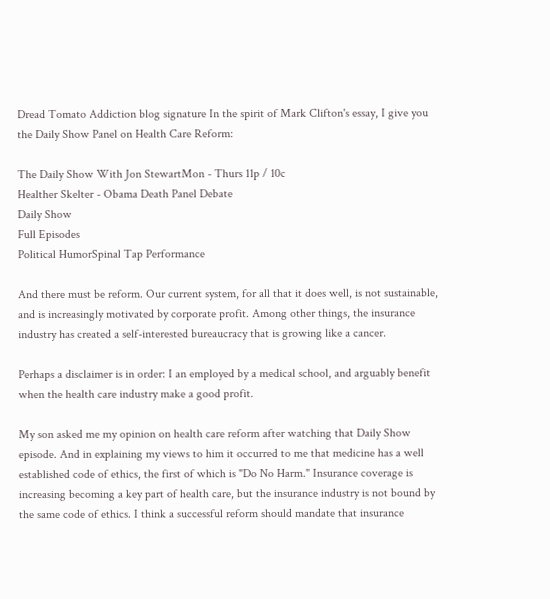Dread Tomato Addiction blog signature In the spirit of Mark Clifton's essay, I give you the Daily Show Panel on Health Care Reform:

The Daily Show With Jon StewartMon - Thurs 11p / 10c
Healther Skelter - Obama Death Panel Debate
Daily Show
Full Episodes
Political HumorSpinal Tap Performance

And there must be reform. Our current system, for all that it does well, is not sustainable, and is increasingly motivated by corporate profit. Among other things, the insurance industry has created a self-interested bureaucracy that is growing like a cancer.

Perhaps a disclaimer is in order: I an employed by a medical school, and arguably benefit when the health care industry make a good profit.

My son asked me my opinion on health care reform after watching that Daily Show episode. And in explaining my views to him it occurred to me that medicine has a well established code of ethics, the first of which is "Do No Harm." Insurance coverage is increasing becoming a key part of health care, but the insurance industry is not bound by the same code of ethics. I think a successful reform should mandate that insurance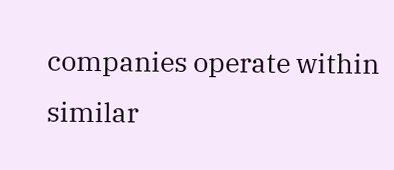companies operate within similar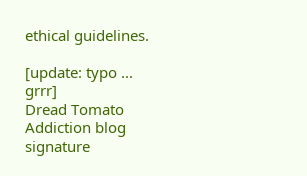ethical guidelines.

[update: typo ... grrr]
Dread Tomato Addiction blog signature